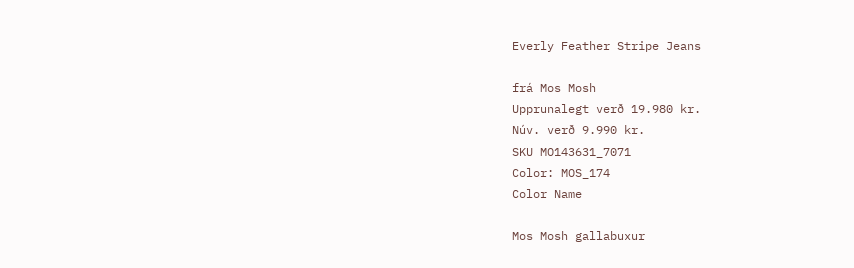Everly Feather Stripe Jeans

frá Mos Mosh
Upprunalegt verð 19.980 kr.
Núv. verð 9.990 kr.
SKU MO143631_7071
Color: MOS_174
Color Name

Mos Mosh gallabuxur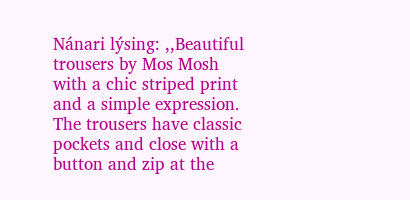Nánari lýsing: ,,Beautiful trousers by Mos Mosh with a chic striped print and a simple expression. The trousers have classic pockets and close with a button and zip at the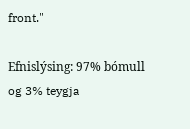front."

Efnislýsing: 97% bómull og 3% teygja